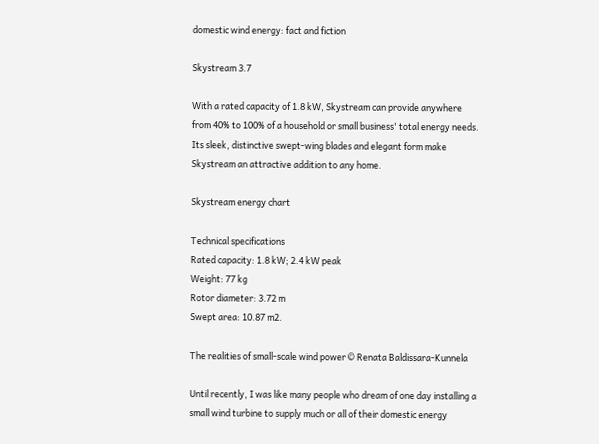domestic wind energy: fact and fiction

Skystream 3.7

With a rated capacity of 1.8 kW, Skystream can provide anywhere from 40% to 100% of a household or small business' total energy needs. Its sleek, distinctive swept-wing blades and elegant form make Skystream an attractive addition to any home.

Skystream energy chart

Technical specifications
Rated capacity: 1.8 kW; 2.4 kW peak
Weight: 77 kg
Rotor diameter: 3.72 m
Swept area: 10.87 m2.

The realities of small-scale wind power © Renata Baldissara-Kunnela

Until recently, I was like many people who dream of one day installing a small wind turbine to supply much or all of their domestic energy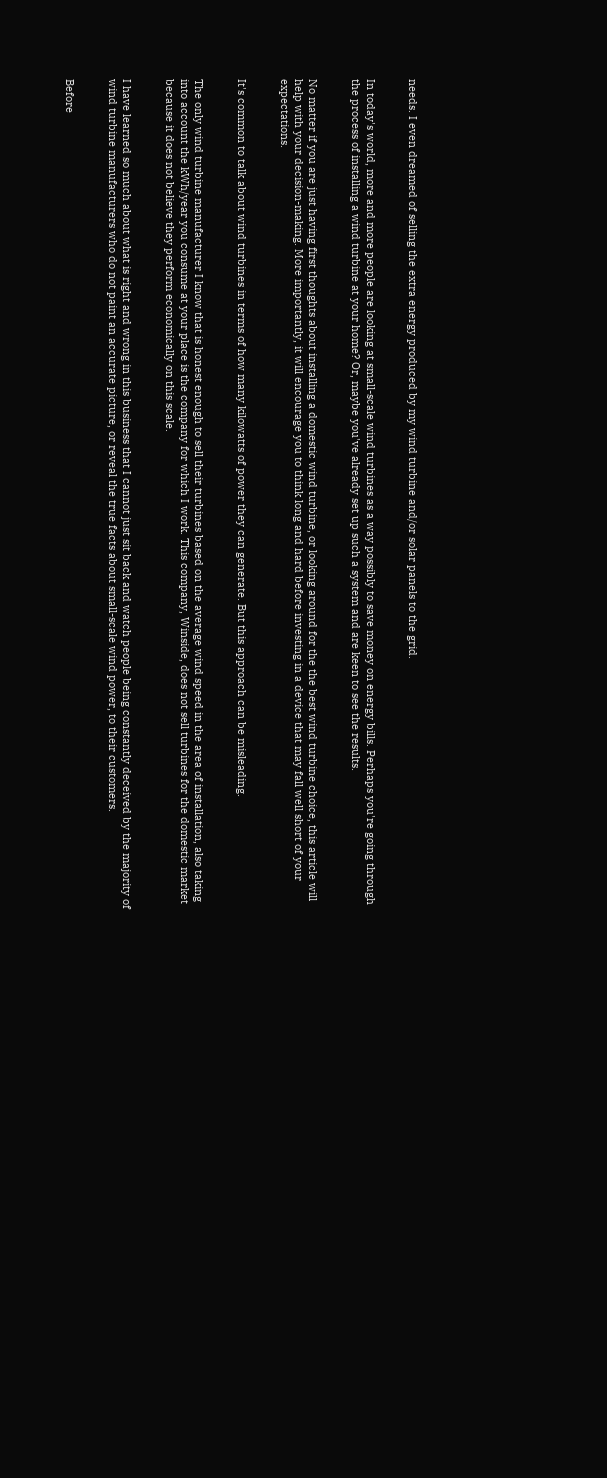needs. I even dreamed of selling the extra energy produced by my wind turbine and/or solar panels to the grid.


In today's world, more and more people are looking at small-scale wind turbines as a way possibly to save money on energy bills. Perhaps you're going through the process of installing a wind turbine at your home? Or, maybe you've already set up such a system and are keen to see the results.


No matter if you are just having first thoughts about installing a domestic wind turbine, or looking around for the the best wind turbine choice, this article will help with your decision-making. More importantly, it will encourage you to think long and hard before investing in a device that may fall well short of your expectations.


It's common to talk about wind turbines in terms of how many kilowatts of power they can generate. But this approach can be misleading.


The only wind turbine manufacturer I know that is honest enough to sell their turbines based on the average wind speed in the area of installation, also taking into account the kWh/year you consume at your place is the company for which I work. This company, Winside, does not sell turbines for the domestic market because it does not believe they perform economically on this scale.


I have learned so much about what is right and wrong in this business that I cannot just sit back and watch people being constantly deceived by the majority of wind turbine manufacturers who do not paint an accurate picture, or reveal the true facts about small-scale wind power, to their customers.


Before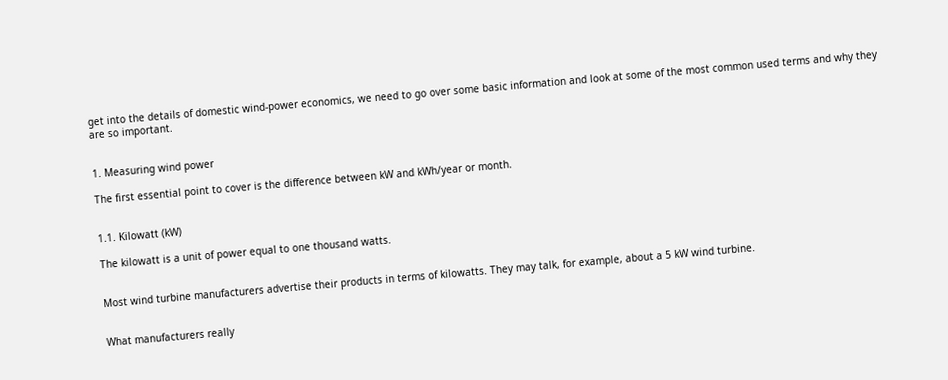get into the details of domestic wind-power economics, we need to go over some basic information and look at some of the most common used terms and why they are so important.


1. Measuring wind power

The first essential point to cover is the difference between kW and kWh/year or month.


1.1. Kilowatt (kW)

The kilowatt is a unit of power equal to one thousand watts.


Most wind turbine manufacturers advertise their products in terms of kilowatts. They may talk, for example, about a 5 kW wind turbine.


What manufacturers really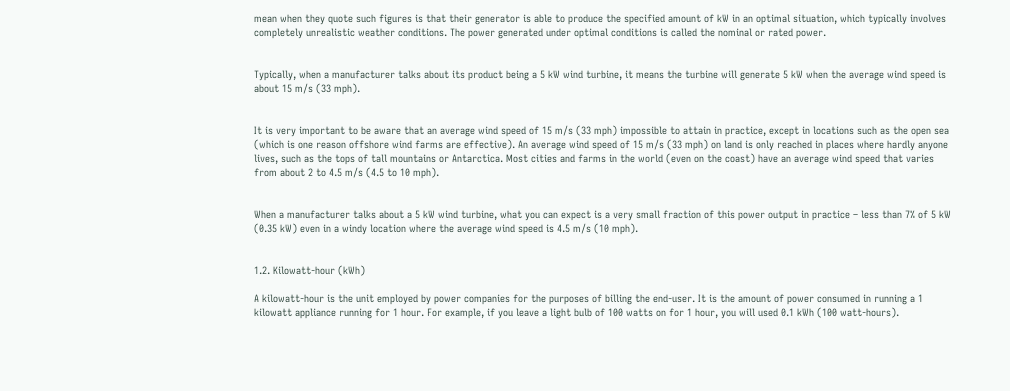mean when they quote such figures is that their generator is able to produce the specified amount of kW in an optimal situation, which typically involves completely unrealistic weather conditions. The power generated under optimal conditions is called the nominal or rated power.


Typically, when a manufacturer talks about its product being a 5 kW wind turbine, it means the turbine will generate 5 kW when the average wind speed is about 15 m/s (33 mph).


It is very important to be aware that an average wind speed of 15 m/s (33 mph) impossible to attain in practice, except in locations such as the open sea (which is one reason offshore wind farms are effective). An average wind speed of 15 m/s (33 mph) on land is only reached in places where hardly anyone lives, such as the tops of tall mountains or Antarctica. Most cities and farms in the world (even on the coast) have an average wind speed that varies from about 2 to 4.5 m/s (4.5 to 10 mph).


When a manufacturer talks about a 5 kW wind turbine, what you can expect is a very small fraction of this power output in practice – less than 7% of 5 kW (0.35 kW) even in a windy location where the average wind speed is 4.5 m/s (10 mph).


1.2. Kilowatt-hour (kWh)

A kilowatt-hour is the unit employed by power companies for the purposes of billing the end-user. It is the amount of power consumed in running a 1 kilowatt appliance running for 1 hour. For example, if you leave a light bulb of 100 watts on for 1 hour, you will used 0.1 kWh (100 watt-hours).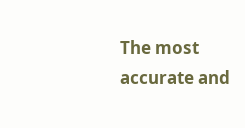The most accurate and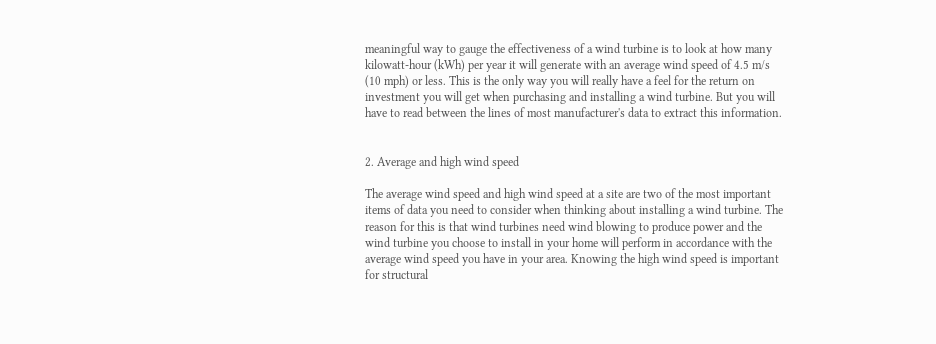meaningful way to gauge the effectiveness of a wind turbine is to look at how many kilowatt-hour (kWh) per year it will generate with an average wind speed of 4.5 m/s (10 mph) or less. This is the only way you will really have a feel for the return on investment you will get when purchasing and installing a wind turbine. But you will have to read between the lines of most manufacturer's data to extract this information.


2. Average and high wind speed

The average wind speed and high wind speed at a site are two of the most important items of data you need to consider when thinking about installing a wind turbine. The reason for this is that wind turbines need wind blowing to produce power and the wind turbine you choose to install in your home will perform in accordance with the average wind speed you have in your area. Knowing the high wind speed is important for structural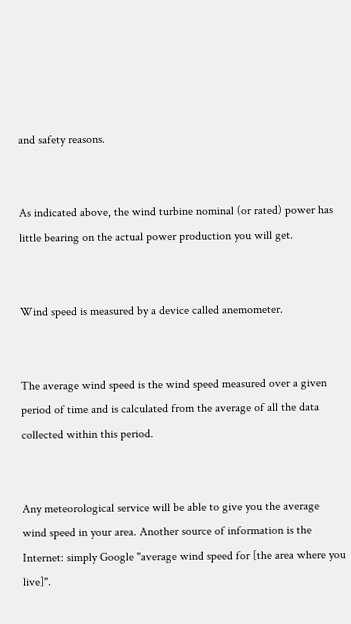and safety reasons.


As indicated above, the wind turbine nominal (or rated) power has little bearing on the actual power production you will get.


Wind speed is measured by a device called anemometer.


The average wind speed is the wind speed measured over a given period of time and is calculated from the average of all the data collected within this period.


Any meteorological service will be able to give you the average wind speed in your area. Another source of information is the Internet: simply Google "average wind speed for [the area where you live]".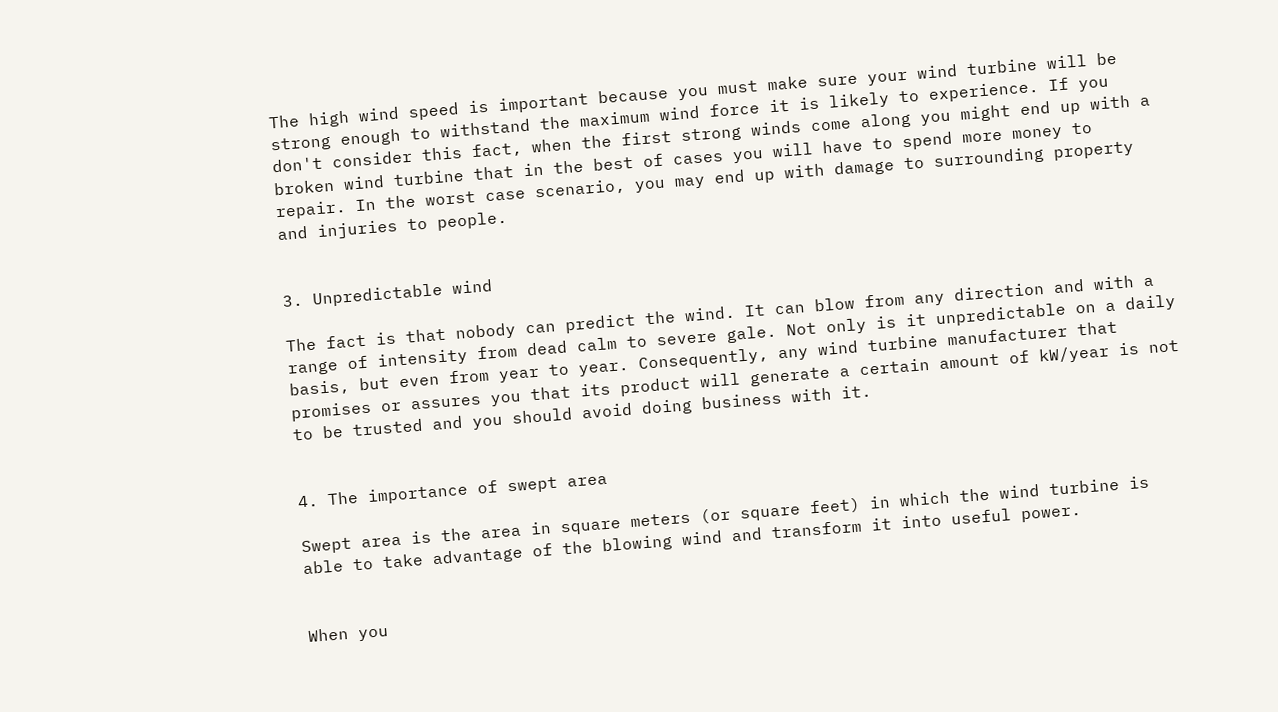The high wind speed is important because you must make sure your wind turbine will be strong enough to withstand the maximum wind force it is likely to experience. If you don't consider this fact, when the first strong winds come along you might end up with a broken wind turbine that in the best of cases you will have to spend more money to repair. In the worst case scenario, you may end up with damage to surrounding property and injuries to people.


3. Unpredictable wind

The fact is that nobody can predict the wind. It can blow from any direction and with a range of intensity from dead calm to severe gale. Not only is it unpredictable on a daily basis, but even from year to year. Consequently, any wind turbine manufacturer that promises or assures you that its product will generate a certain amount of kW/year is not to be trusted and you should avoid doing business with it.


4. The importance of swept area

Swept area is the area in square meters (or square feet) in which the wind turbine is able to take advantage of the blowing wind and transform it into useful power.


When you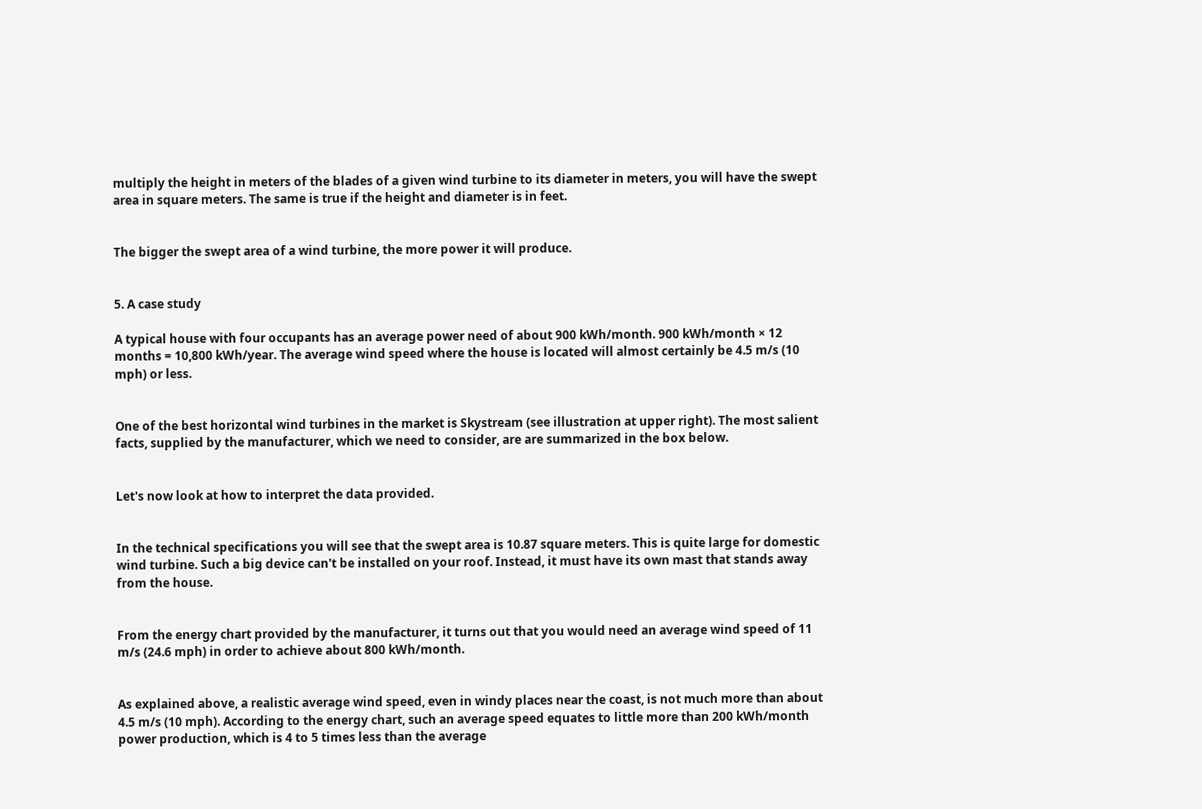multiply the height in meters of the blades of a given wind turbine to its diameter in meters, you will have the swept area in square meters. The same is true if the height and diameter is in feet.


The bigger the swept area of a wind turbine, the more power it will produce.


5. A case study

A typical house with four occupants has an average power need of about 900 kWh/month. 900 kWh/month × 12 months = 10,800 kWh/year. The average wind speed where the house is located will almost certainly be 4.5 m/s (10 mph) or less.


One of the best horizontal wind turbines in the market is Skystream (see illustration at upper right). The most salient facts, supplied by the manufacturer, which we need to consider, are are summarized in the box below.


Let's now look at how to interpret the data provided.


In the technical specifications you will see that the swept area is 10.87 square meters. This is quite large for domestic wind turbine. Such a big device can't be installed on your roof. Instead, it must have its own mast that stands away from the house.


From the energy chart provided by the manufacturer, it turns out that you would need an average wind speed of 11 m/s (24.6 mph) in order to achieve about 800 kWh/month.


As explained above, a realistic average wind speed, even in windy places near the coast, is not much more than about 4.5 m/s (10 mph). According to the energy chart, such an average speed equates to little more than 200 kWh/month power production, which is 4 to 5 times less than the average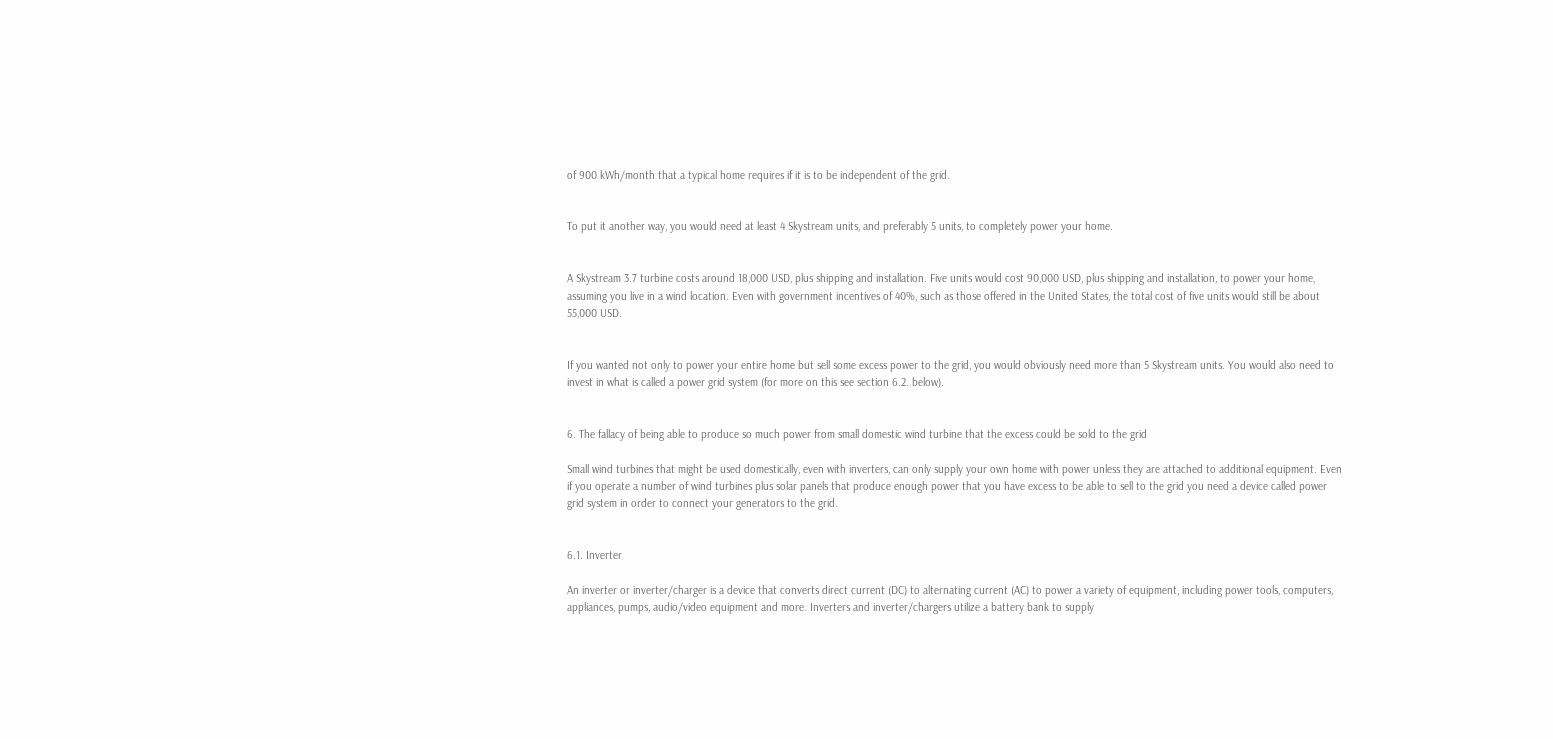of 900 kWh/month that a typical home requires if it is to be independent of the grid.


To put it another way, you would need at least 4 Skystream units, and preferably 5 units, to completely power your home.


A Skystream 3.7 turbine costs around 18,000 USD, plus shipping and installation. Five units would cost 90,000 USD, plus shipping and installation, to power your home, assuming you live in a wind location. Even with government incentives of 40%, such as those offered in the United States, the total cost of five units would still be about 55,000 USD.


If you wanted not only to power your entire home but sell some excess power to the grid, you would obviously need more than 5 Skystream units. You would also need to invest in what is called a power grid system (for more on this see section 6.2. below).


6. The fallacy of being able to produce so much power from small domestic wind turbine that the excess could be sold to the grid

Small wind turbines that might be used domestically, even with inverters, can only supply your own home with power unless they are attached to additional equipment. Even if you operate a number of wind turbines plus solar panels that produce enough power that you have excess to be able to sell to the grid you need a device called power grid system in order to connect your generators to the grid.


6.1. Inverter

An inverter or inverter/charger is a device that converts direct current (DC) to alternating current (AC) to power a variety of equipment, including power tools, computers, appliances, pumps, audio/video equipment and more. Inverters and inverter/chargers utilize a battery bank to supply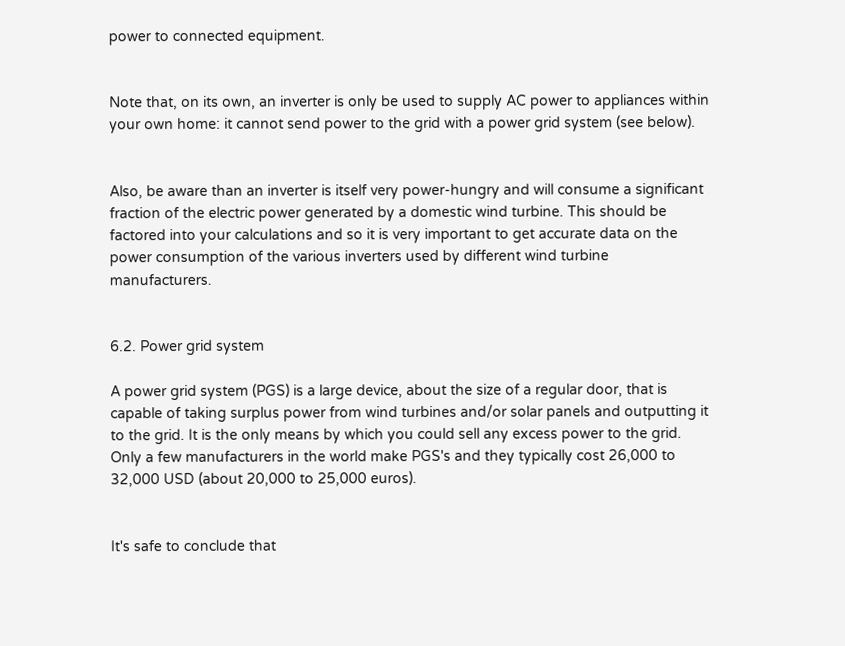power to connected equipment.


Note that, on its own, an inverter is only be used to supply AC power to appliances within your own home: it cannot send power to the grid with a power grid system (see below).


Also, be aware than an inverter is itself very power-hungry and will consume a significant fraction of the electric power generated by a domestic wind turbine. This should be factored into your calculations and so it is very important to get accurate data on the power consumption of the various inverters used by different wind turbine manufacturers.


6.2. Power grid system

A power grid system (PGS) is a large device, about the size of a regular door, that is capable of taking surplus power from wind turbines and/or solar panels and outputting it to the grid. It is the only means by which you could sell any excess power to the grid. Only a few manufacturers in the world make PGS's and they typically cost 26,000 to 32,000 USD (about 20,000 to 25,000 euros).


It's safe to conclude that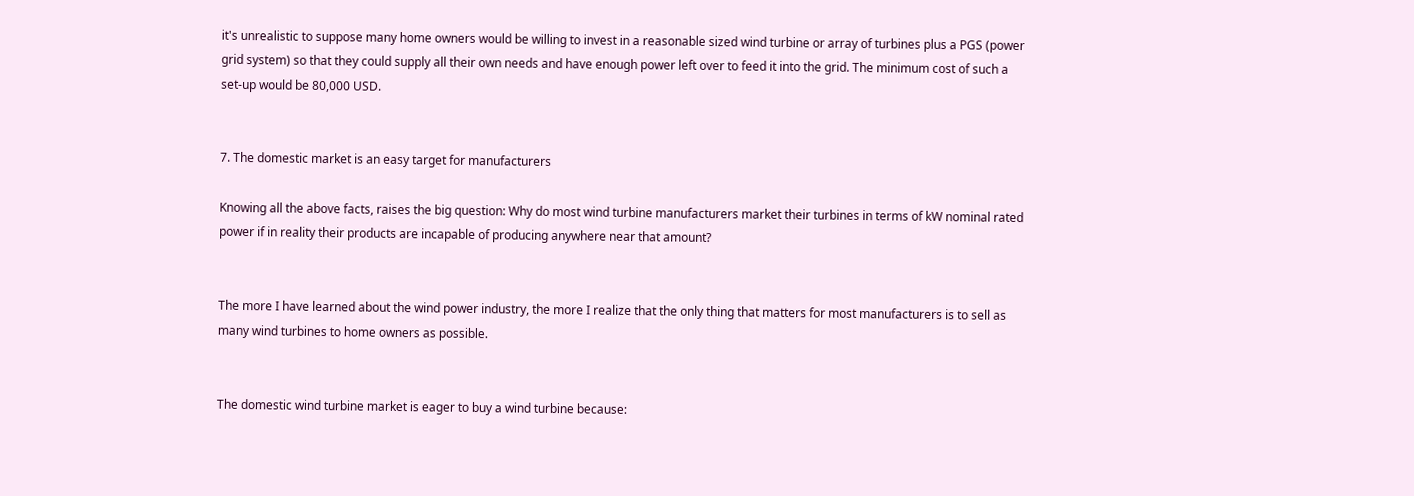it's unrealistic to suppose many home owners would be willing to invest in a reasonable sized wind turbine or array of turbines plus a PGS (power grid system) so that they could supply all their own needs and have enough power left over to feed it into the grid. The minimum cost of such a set-up would be 80,000 USD.


7. The domestic market is an easy target for manufacturers

Knowing all the above facts, raises the big question: Why do most wind turbine manufacturers market their turbines in terms of kW nominal rated power if in reality their products are incapable of producing anywhere near that amount?


The more I have learned about the wind power industry, the more I realize that the only thing that matters for most manufacturers is to sell as many wind turbines to home owners as possible.


The domestic wind turbine market is eager to buy a wind turbine because: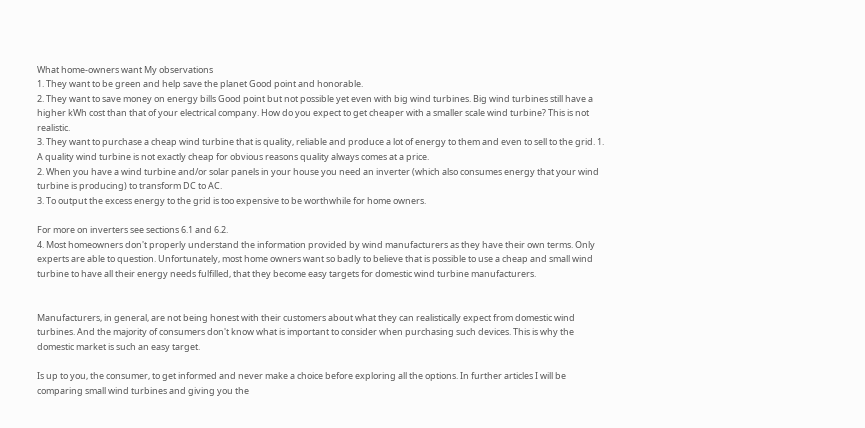What home-owners want My observations
1. They want to be green and help save the planet Good point and honorable.
2. They want to save money on energy bills Good point but not possible yet even with big wind turbines. Big wind turbines still have a higher kWh cost than that of your electrical company. How do you expect to get cheaper with a smaller scale wind turbine? This is not realistic.
3. They want to purchase a cheap wind turbine that is quality, reliable and produce a lot of energy to them and even to sell to the grid. 1. A quality wind turbine is not exactly cheap for obvious reasons quality always comes at a price.
2. When you have a wind turbine and/or solar panels in your house you need an inverter (which also consumes energy that your wind turbine is producing) to transform DC to AC.
3. To output the excess energy to the grid is too expensive to be worthwhile for home owners.

For more on inverters see sections 6.1 and 6.2.
4. Most homeowners don't properly understand the information provided by wind manufacturers as they have their own terms. Only experts are able to question. Unfortunately, most home owners want so badly to believe that is possible to use a cheap and small wind turbine to have all their energy needs fulfilled, that they become easy targets for domestic wind turbine manufacturers.


Manufacturers, in general, are not being honest with their customers about what they can realistically expect from domestic wind turbines. And the majority of consumers don't know what is important to consider when purchasing such devices. This is why the domestic market is such an easy target.

Is up to you, the consumer, to get informed and never make a choice before exploring all the options. In further articles I will be comparing small wind turbines and giving you the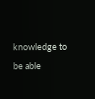knowledge to be able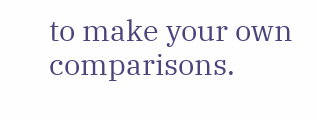to make your own comparisons.